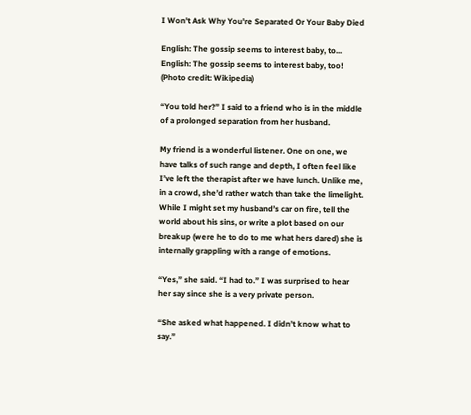I Won't Ask Why You're Separated Or Your Baby Died

English: The gossip seems to interest baby, to...
English: The gossip seems to interest baby, too!  (Photo credit: Wikipedia)

“You told her?” I said to a friend who is in the middle of a prolonged separation from her husband.

My friend is a wonderful listener. One on one, we have talks of such range and depth, I often feel like I’ve left the therapist after we have lunch. Unlike me, in a crowd, she’d rather watch than take the limelight. While I might set my husband’s car on fire, tell the world about his sins, or write a plot based on our breakup (were he to do to me what hers dared) she is internally grappling with a range of emotions.

“Yes,” she said. “I had to.” I was surprised to hear her say since she is a very private person.

“She asked what happened. I didn’t know what to say.”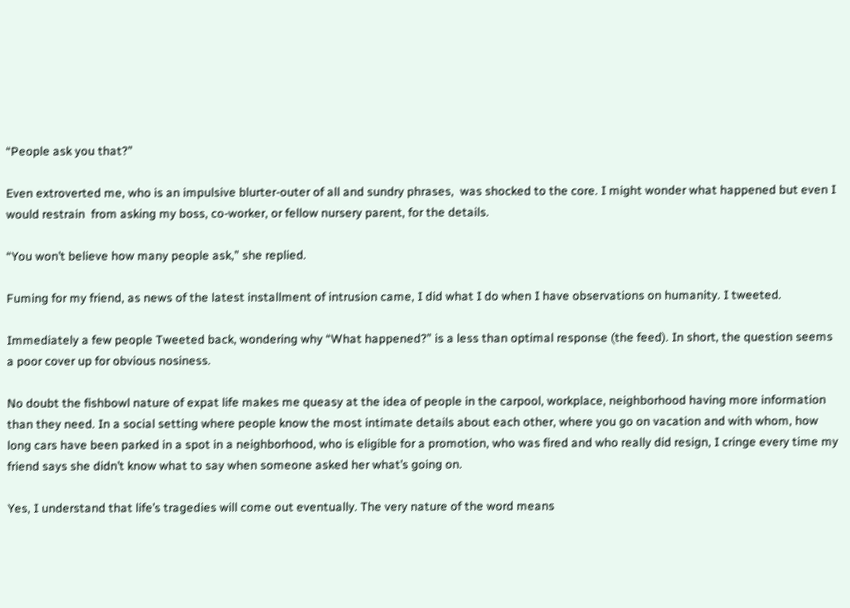“People ask you that?”

Even extroverted me, who is an impulsive blurter-outer of all and sundry phrases,  was shocked to the core. I might wonder what happened but even I would restrain  from asking my boss, co-worker, or fellow nursery parent, for the details.

“You won’t believe how many people ask,” she replied.

Fuming for my friend, as news of the latest installment of intrusion came, I did what I do when I have observations on humanity. I tweeted.

Immediately a few people Tweeted back, wondering why “What happened?” is a less than optimal response (the feed). In short, the question seems a poor cover up for obvious nosiness.

No doubt the fishbowl nature of expat life makes me queasy at the idea of people in the carpool, workplace, neighborhood having more information than they need. In a social setting where people know the most intimate details about each other, where you go on vacation and with whom, how long cars have been parked in a spot in a neighborhood, who is eligible for a promotion, who was fired and who really did resign, I cringe every time my friend says she didn’t know what to say when someone asked her what’s going on.

Yes, I understand that life’s tragedies will come out eventually. The very nature of the word means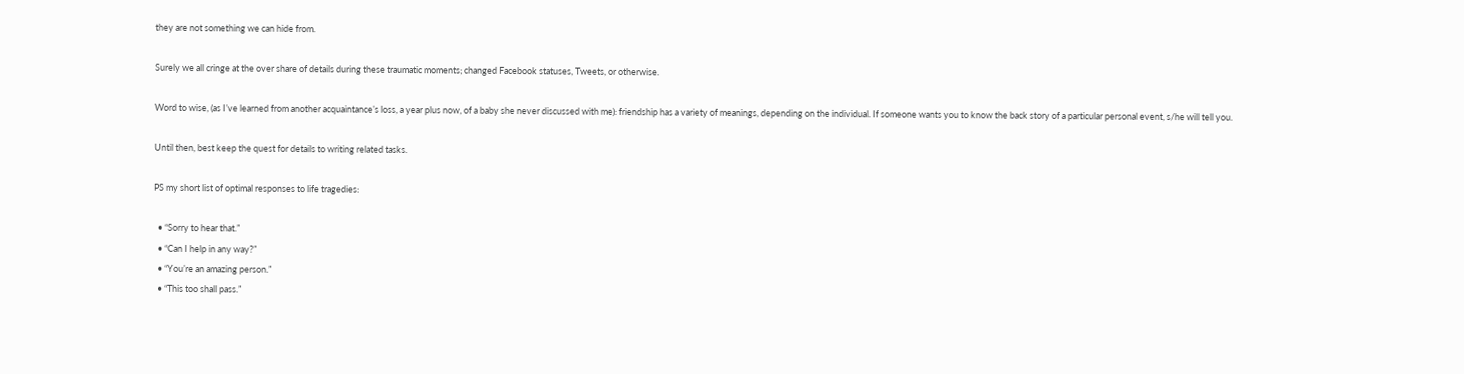they are not something we can hide from.

Surely we all cringe at the over share of details during these traumatic moments; changed Facebook statuses, Tweets, or otherwise.

Word to wise, (as I’ve learned from another acquaintance’s loss, a year plus now, of a baby she never discussed with me): friendship has a variety of meanings, depending on the individual. If someone wants you to know the back story of a particular personal event, s/he will tell you.

Until then, best keep the quest for details to writing related tasks.

PS my short list of optimal responses to life tragedies:

  • “Sorry to hear that.”
  • “Can I help in any way?”
  • “You’re an amazing person.”
  • “This too shall pass.”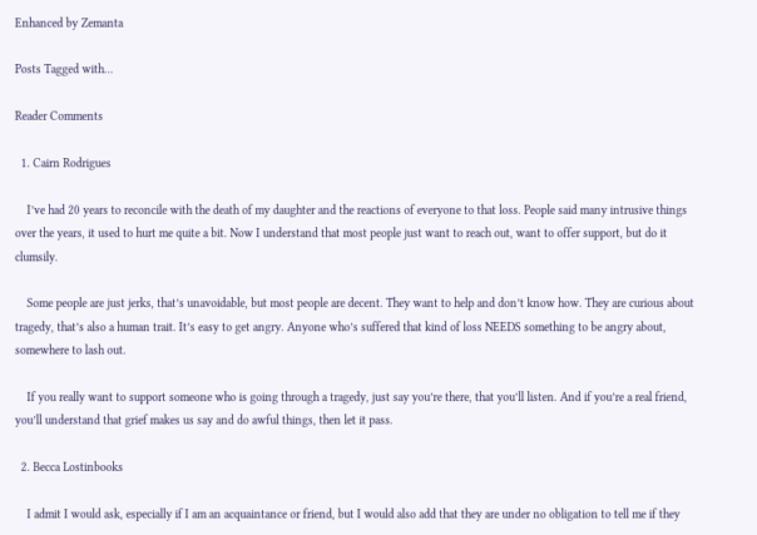Enhanced by Zemanta

Posts Tagged with…

Reader Comments

  1. Cairn Rodrigues

    I’ve had 20 years to reconcile with the death of my daughter and the reactions of everyone to that loss. People said many intrusive things over the years, it used to hurt me quite a bit. Now I understand that most people just want to reach out, want to offer support, but do it clumsily.

    Some people are just jerks, that’s unavoidable, but most people are decent. They want to help and don’t know how. They are curious about tragedy, that’s also a human trait. It’s easy to get angry. Anyone who’s suffered that kind of loss NEEDS something to be angry about, somewhere to lash out.

    If you really want to support someone who is going through a tragedy, just say you’re there, that you’ll listen. And if you’re a real friend, you’ll understand that grief makes us say and do awful things, then let it pass.

  2. Becca Lostinbooks

    I admit I would ask, especially if I am an acquaintance or friend, but I would also add that they are under no obligation to tell me if they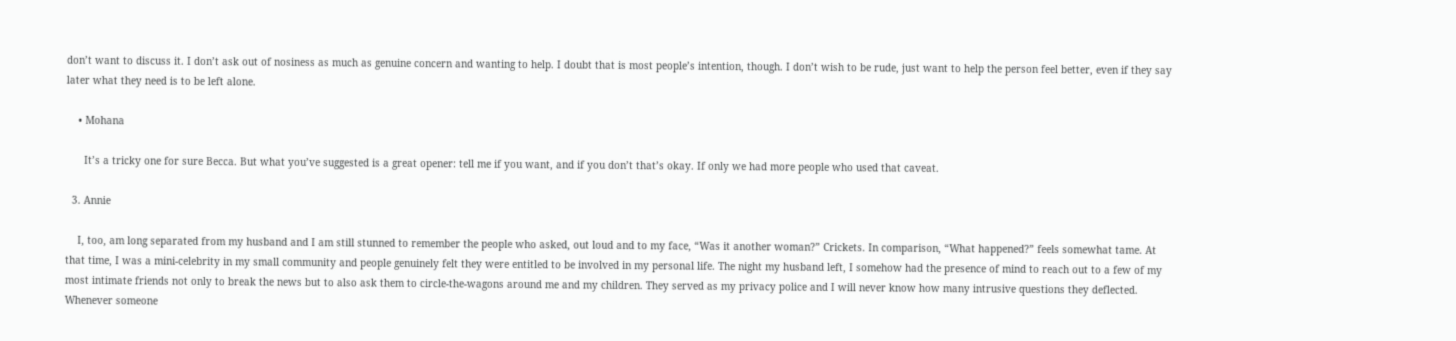don’t want to discuss it. I don’t ask out of nosiness as much as genuine concern and wanting to help. I doubt that is most people’s intention, though. I don’t wish to be rude, just want to help the person feel better, even if they say later what they need is to be left alone.

    • Mohana

      It’s a tricky one for sure Becca. But what you’ve suggested is a great opener: tell me if you want, and if you don’t that’s okay. If only we had more people who used that caveat.

  3. Annie

    I, too, am long separated from my husband and I am still stunned to remember the people who asked, out loud and to my face, “Was it another woman?” Crickets. In comparison, “What happened?” feels somewhat tame. At that time, I was a mini-celebrity in my small community and people genuinely felt they were entitled to be involved in my personal life. The night my husband left, I somehow had the presence of mind to reach out to a few of my most intimate friends not only to break the news but to also ask them to circle-the-wagons around me and my children. They served as my privacy police and I will never know how many intrusive questions they deflected. Whenever someone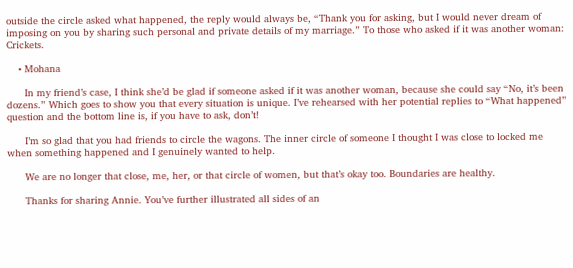outside the circle asked what happened, the reply would always be, “Thank you for asking, but I would never dream of imposing on you by sharing such personal and private details of my marriage.” To those who asked if it was another woman: Crickets.

    • Mohana

      In my friend’s case, I think she’d be glad if someone asked if it was another woman, because she could say “No, it’s been dozens.” Which goes to show you that every situation is unique. I’ve rehearsed with her potential replies to “What happened” question and the bottom line is, if you have to ask, don’t!

      I’m so glad that you had friends to circle the wagons. The inner circle of someone I thought I was close to locked me when something happened and I genuinely wanted to help.

      We are no longer that close, me, her, or that circle of women, but that’s okay too. Boundaries are healthy.

      Thanks for sharing Annie. You’ve further illustrated all sides of an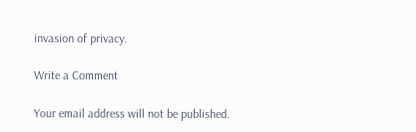invasion of privacy.

Write a Comment

Your email address will not be published.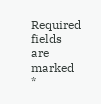Required fields are marked *